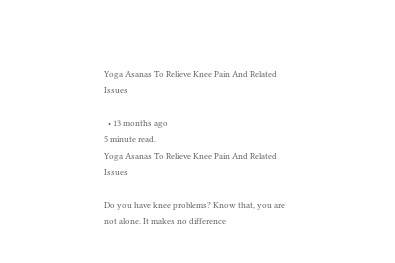Yoga Asanas To Relieve Knee Pain And Related Issues

  • 13 months ago
5 minute read.
Yoga Asanas To Relieve Knee Pain And Related Issues

Do you have knee problems? Know that, you are not alone. It makes no difference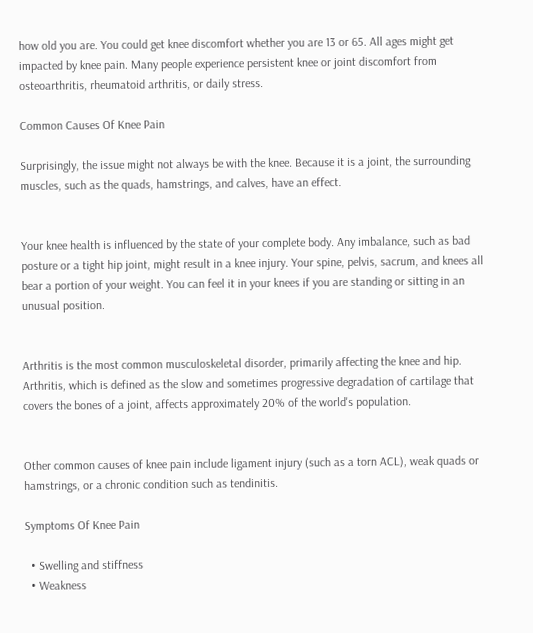how old you are. You could get knee discomfort whether you are 13 or 65. All ages might get impacted by knee pain. Many people experience persistent knee or joint discomfort from osteoarthritis, rheumatoid arthritis, or daily stress.

Common Causes Of Knee Pain

Surprisingly, the issue might not always be with the knee. Because it is a joint, the surrounding muscles, such as the quads, hamstrings, and calves, have an effect.


Your knee health is influenced by the state of your complete body. Any imbalance, such as bad posture or a tight hip joint, might result in a knee injury. Your spine, pelvis, sacrum, and knees all bear a portion of your weight. You can feel it in your knees if you are standing or sitting in an unusual position.


Arthritis is the most common musculoskeletal disorder, primarily affecting the knee and hip. Arthritis, which is defined as the slow and sometimes progressive degradation of cartilage that covers the bones of a joint, affects approximately 20% of the world's population.


Other common causes of knee pain include ligament injury (such as a torn ACL), weak quads or hamstrings, or a chronic condition such as tendinitis.

Symptoms Of Knee Pain

  • Swelling and stiffness
  • Weakness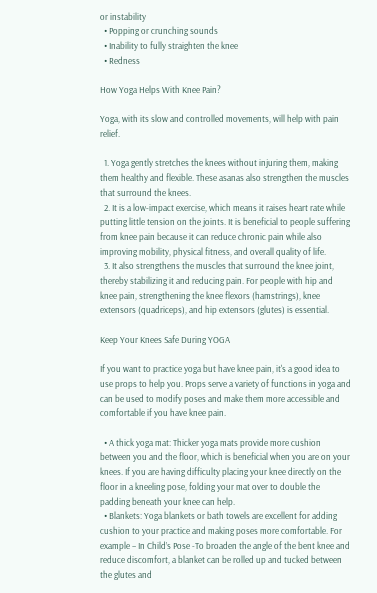or instability
  • Popping or crunching sounds
  • Inability to fully straighten the knee
  • Redness

How Yoga Helps With Knee Pain?

Yoga, with its slow and controlled movements, will help with pain relief.

  1. Yoga gently stretches the knees without injuring them, making them healthy and flexible. These asanas also strengthen the muscles that surround the knees.
  2. It is a low-impact exercise, which means it raises heart rate while putting little tension on the joints. It is beneficial to people suffering from knee pain because it can reduce chronic pain while also improving mobility, physical fitness, and overall quality of life.
  3. It also strengthens the muscles that surround the knee joint, thereby stabilizing it and reducing pain. For people with hip and knee pain, strengthening the knee flexors (hamstrings), knee extensors (quadriceps), and hip extensors (glutes) is essential.

Keep Your Knees Safe During YOGA

If you want to practice yoga but have knee pain, it's a good idea to use props to help you. Props serve a variety of functions in yoga and can be used to modify poses and make them more accessible and comfortable if you have knee pain.

  • A thick yoga mat: Thicker yoga mats provide more cushion between you and the floor, which is beneficial when you are on your knees. If you are having difficulty placing your knee directly on the floor in a kneeling pose, folding your mat over to double the padding beneath your knee can help.
  • Blankets: Yoga blankets or bath towels are excellent for adding cushion to your practice and making poses more comfortable. For example – In Child’s Pose -To broaden the angle of the bent knee and reduce discomfort, a blanket can be rolled up and tucked between the glutes and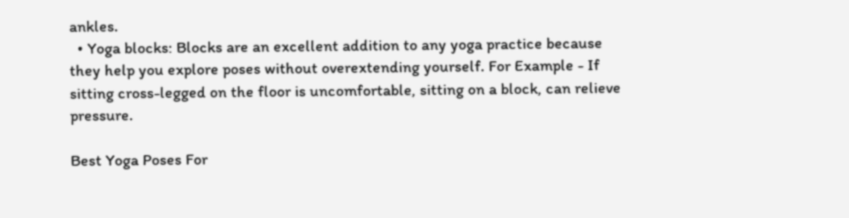ankles.
  • Yoga blocks: Blocks are an excellent addition to any yoga practice because they help you explore poses without overextending yourself. For Example - If sitting cross-legged on the floor is uncomfortable, sitting on a block, can relieve pressure.

Best Yoga Poses For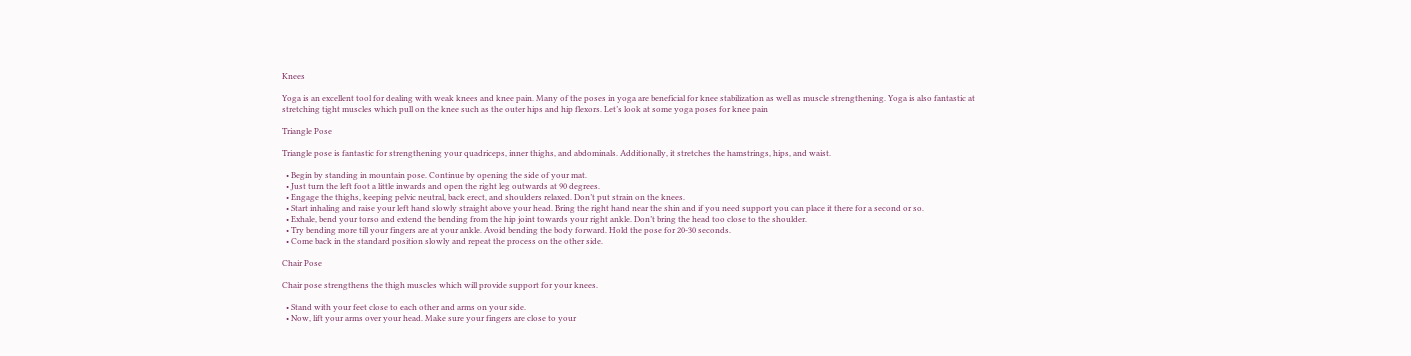Knees

Yoga is an excellent tool for dealing with weak knees and knee pain. Many of the poses in yoga are beneficial for knee stabilization as well as muscle strengthening. Yoga is also fantastic at stretching tight muscles which pull on the knee such as the outer hips and hip flexors. Let’s look at some yoga poses for knee pain

Triangle Pose

Triangle pose is fantastic for strengthening your quadriceps, inner thighs, and abdominals. Additionally, it stretches the hamstrings, hips, and waist.

  • Begin by standing in mountain pose. Continue by opening the side of your mat.
  • Just turn the left foot a little inwards and open the right leg outwards at 90 degrees.
  • Engage the thighs, keeping pelvic neutral, back erect, and shoulders relaxed. Don’t put strain on the knees.
  • Start inhaling and raise your left hand slowly straight above your head. Bring the right hand near the shin and if you need support you can place it there for a second or so.
  • Exhale, bend your torso and extend the bending from the hip joint towards your right ankle. Don’t bring the head too close to the shoulder.
  • Try bending more till your fingers are at your ankle. Avoid bending the body forward. Hold the pose for 20-30 seconds.
  • Come back in the standard position slowly and repeat the process on the other side.

Chair Pose

Chair pose strengthens the thigh muscles which will provide support for your knees.

  • Stand with your feet close to each other and arms on your side.
  • Now, lift your arms over your head. Make sure your fingers are close to your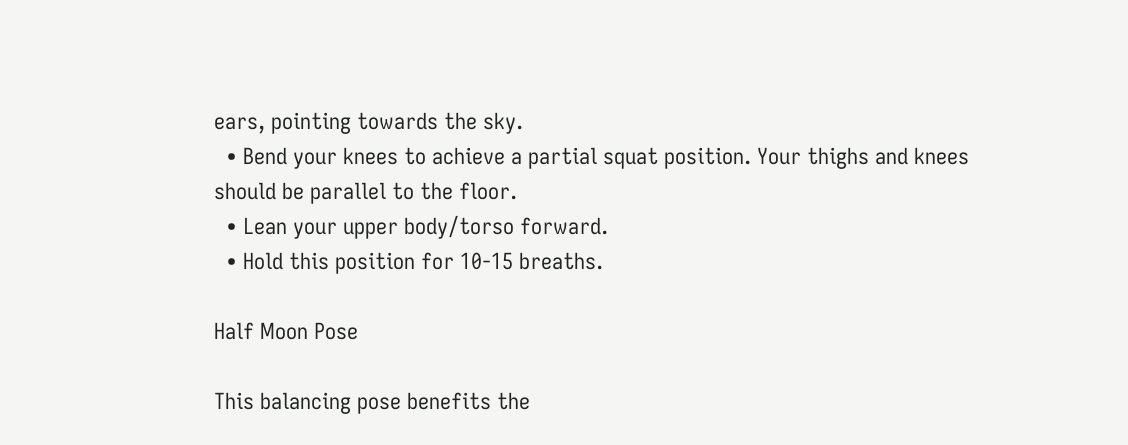ears, pointing towards the sky.
  • Bend your knees to achieve a partial squat position. Your thighs and knees should be parallel to the floor.
  • Lean your upper body/torso forward.
  • Hold this position for 10-15 breaths.

Half Moon Pose

This balancing pose benefits the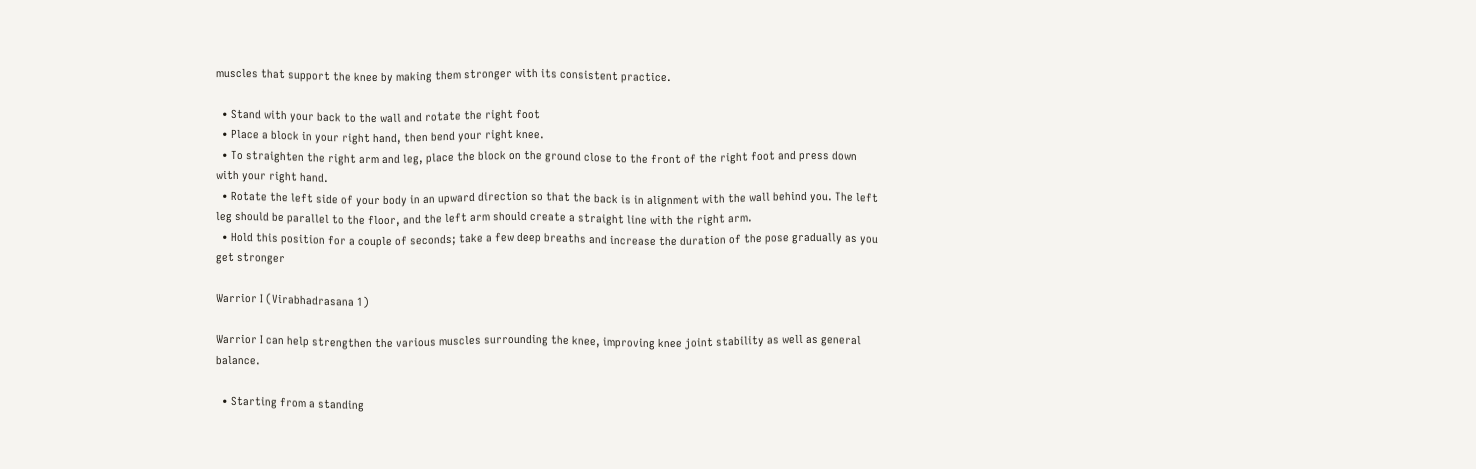muscles that support the knee by making them stronger with its consistent practice.

  • Stand with your back to the wall and rotate the right foot
  • Place a block in your right hand, then bend your right knee.
  • To straighten the right arm and leg, place the block on the ground close to the front of the right foot and press down with your right hand.
  • Rotate the left side of your body in an upward direction so that the back is in alignment with the wall behind you. The left leg should be parallel to the floor, and the left arm should create a straight line with the right arm.
  • Hold this position for a couple of seconds; take a few deep breaths and increase the duration of the pose gradually as you get stronger

Warrior I (Virabhadrasana 1)

Warrior I can help strengthen the various muscles surrounding the knee, improving knee joint stability as well as general balance.

  • Starting from a standing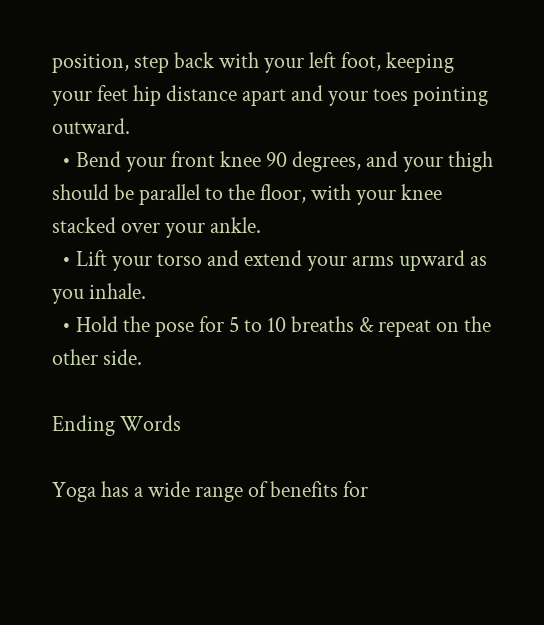position, step back with your left foot, keeping your feet hip distance apart and your toes pointing outward.
  • Bend your front knee 90 degrees, and your thigh should be parallel to the floor, with your knee stacked over your ankle.
  • Lift your torso and extend your arms upward as you inhale.
  • Hold the pose for 5 to 10 breaths & repeat on the other side.

Ending Words

Yoga has a wide range of benefits for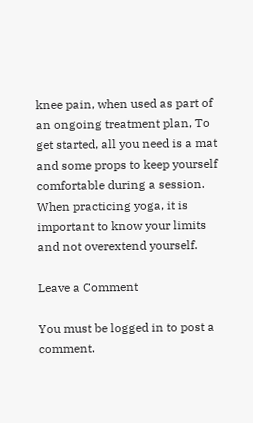knee pain, when used as part of an ongoing treatment plan, To get started, all you need is a mat and some props to keep yourself comfortable during a session. When practicing yoga, it is important to know your limits and not overextend yourself.

Leave a Comment

You must be logged in to post a comment.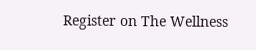Register on The Wellness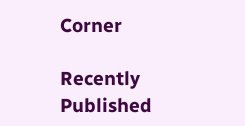Corner

Recently Published